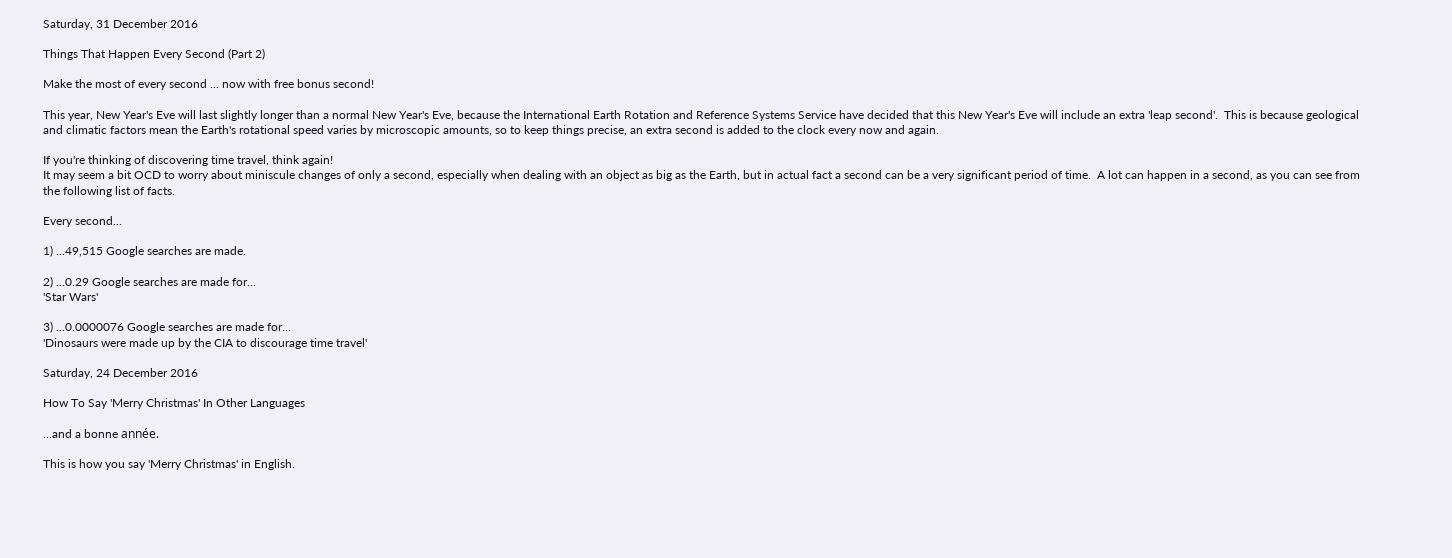Saturday, 31 December 2016

Things That Happen Every Second (Part 2)

Make the most of every second ... now with free bonus second!

This year, New Year's Eve will last slightly longer than a normal New Year's Eve, because the International Earth Rotation and Reference Systems Service have decided that this New Year's Eve will include an extra 'leap second'.  This is because geological and climatic factors mean the Earth's rotational speed varies by microscopic amounts, so to keep things precise, an extra second is added to the clock every now and again.

If you're thinking of discovering time travel, think again!
It may seem a bit OCD to worry about miniscule changes of only a second, especially when dealing with an object as big as the Earth, but in actual fact a second can be a very significant period of time.  A lot can happen in a second, as you can see from the following list of facts.

Every second...

1) ...49,515 Google searches are made.

2) ...0.29 Google searches are made for...
'Star Wars'

3) ...0.0000076 Google searches are made for...
'Dinosaurs were made up by the CIA to discourage time travel'

Saturday, 24 December 2016

How To Say 'Merry Christmas' In Other Languages

...and a bonne année.

This is how you say 'Merry Christmas' in English.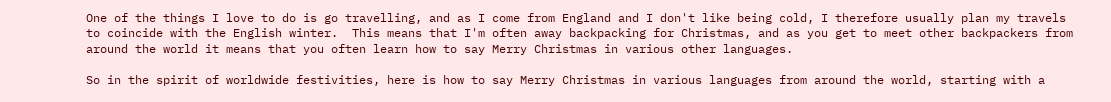One of the things I love to do is go travelling, and as I come from England and I don't like being cold, I therefore usually plan my travels to coincide with the English winter.  This means that I'm often away backpacking for Christmas, and as you get to meet other backpackers from around the world it means that you often learn how to say Merry Christmas in various other languages.

So in the spirit of worldwide festivities, here is how to say Merry Christmas in various languages from around the world, starting with a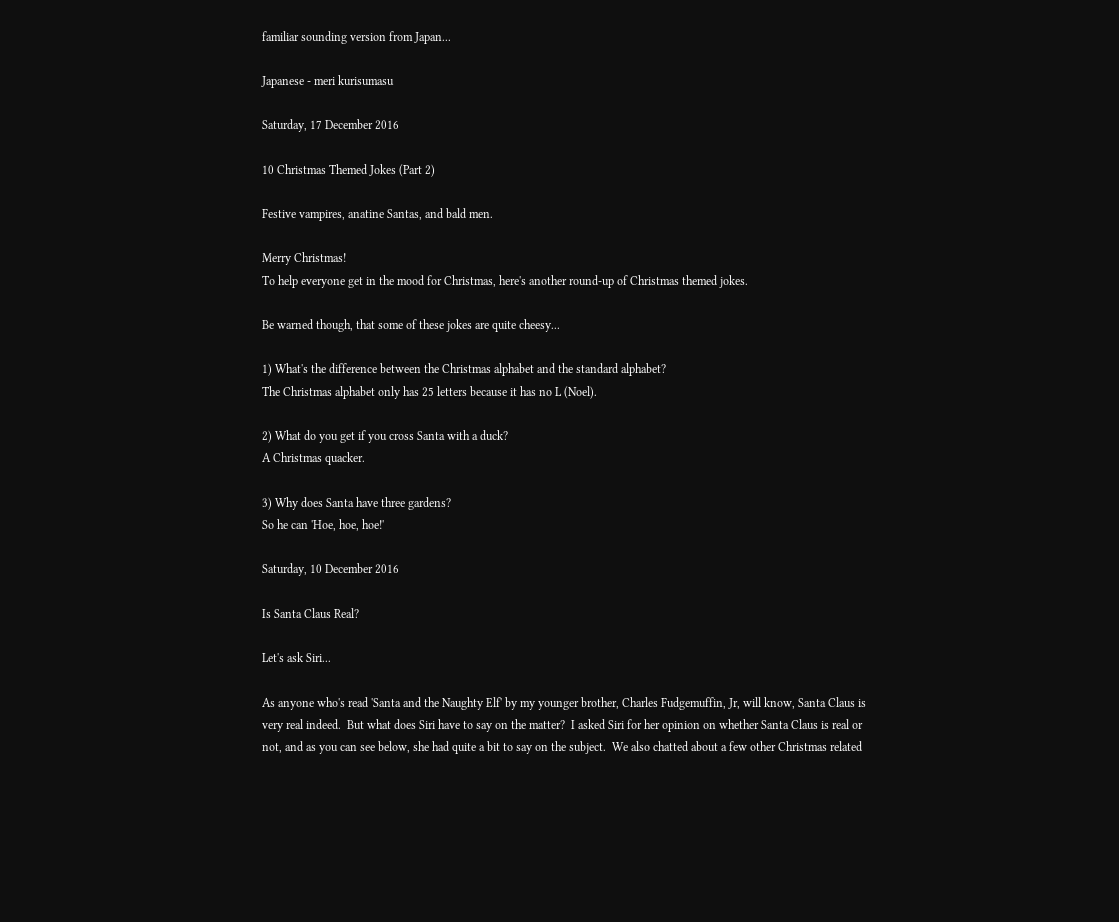familiar sounding version from Japan...

Japanese - meri kurisumasu

Saturday, 17 December 2016

10 Christmas Themed Jokes (Part 2)

Festive vampires, anatine Santas, and bald men.

Merry Christmas!
To help everyone get in the mood for Christmas, here's another round-up of Christmas themed jokes.

Be warned though, that some of these jokes are quite cheesy...

1) What's the difference between the Christmas alphabet and the standard alphabet?
The Christmas alphabet only has 25 letters because it has no L (Noel).

2) What do you get if you cross Santa with a duck?
A Christmas quacker.

3) Why does Santa have three gardens?
So he can 'Hoe, hoe, hoe!'

Saturday, 10 December 2016

Is Santa Claus Real?

Let's ask Siri...

As anyone who's read 'Santa and the Naughty Elf' by my younger brother, Charles Fudgemuffin, Jr, will know, Santa Claus is very real indeed.  But what does Siri have to say on the matter?  I asked Siri for her opinion on whether Santa Claus is real or not, and as you can see below, she had quite a bit to say on the subject.  We also chatted about a few other Christmas related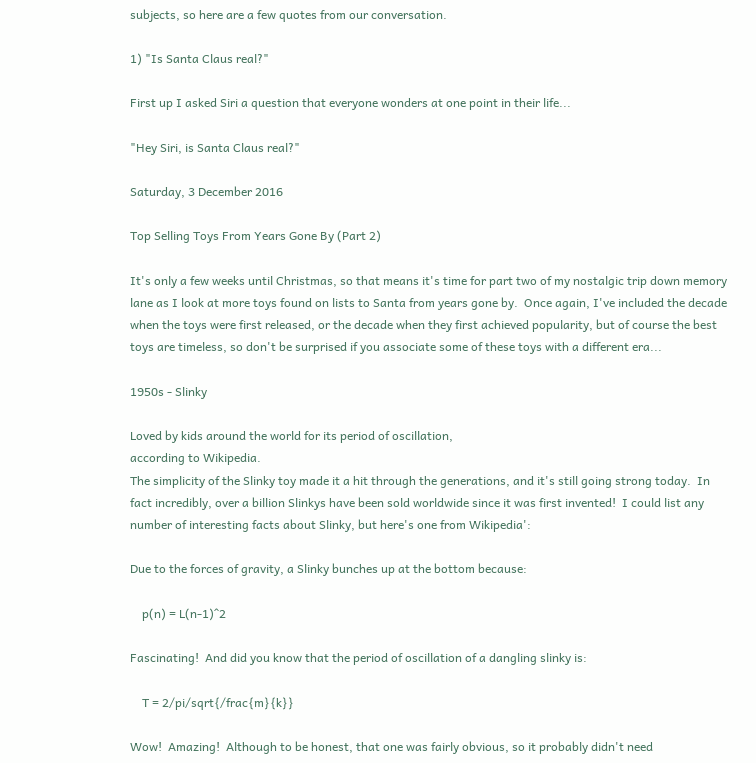subjects, so here are a few quotes from our conversation.

1) "Is Santa Claus real?"

First up I asked Siri a question that everyone wonders at one point in their life...

"Hey Siri, is Santa Claus real?"

Saturday, 3 December 2016

Top Selling Toys From Years Gone By (Part 2)

It's only a few weeks until Christmas, so that means it's time for part two of my nostalgic trip down memory lane as I look at more toys found on lists to Santa from years gone by.  Once again, I've included the decade when the toys were first released, or the decade when they first achieved popularity, but of course the best toys are timeless, so don't be surprised if you associate some of these toys with a different era...

1950s - Slinky

Loved by kids around the world for its period of oscillation,
according to Wikipedia.
The simplicity of the Slinky toy made it a hit through the generations, and it's still going strong today.  In fact incredibly, over a billion Slinkys have been sold worldwide since it was first invented!  I could list any number of interesting facts about Slinky, but here's one from Wikipedia':

Due to the forces of gravity, a Slinky bunches up at the bottom because:

    p(n) = L(n-1)^2

Fascinating!  And did you know that the period of oscillation of a dangling slinky is:

    T = 2/pi/sqrt{/frac{m}{k}}

Wow!  Amazing!  Although to be honest, that one was fairly obvious, so it probably didn't need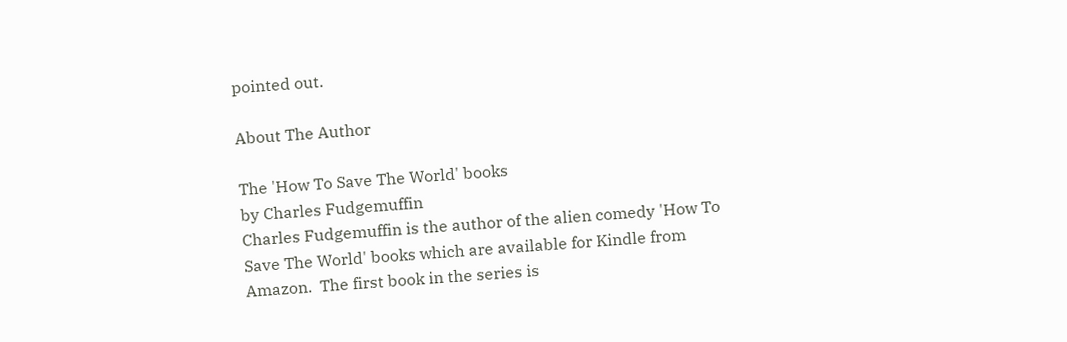pointed out.

About The Author

The 'How To Save The World' books
by Charles Fudgemuffin
Charles Fudgemuffin is the author of the alien comedy 'How To Save The World' books which are available for Kindle from Amazon.  The first book in the series is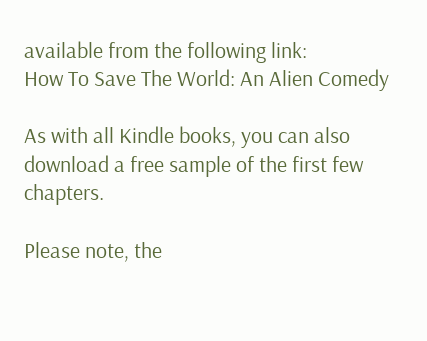available from the following link:
How To Save The World: An Alien Comedy

As with all Kindle books, you can also download a free sample of the first few chapters.

Please note, the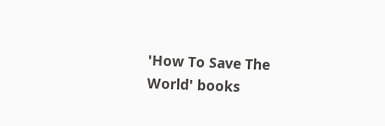'How To Save The World' books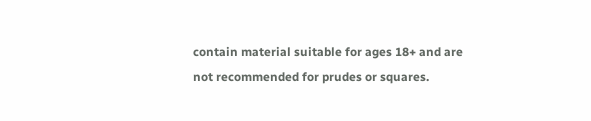contain material suitable for ages 18+ and are not recommended for prudes or squares.